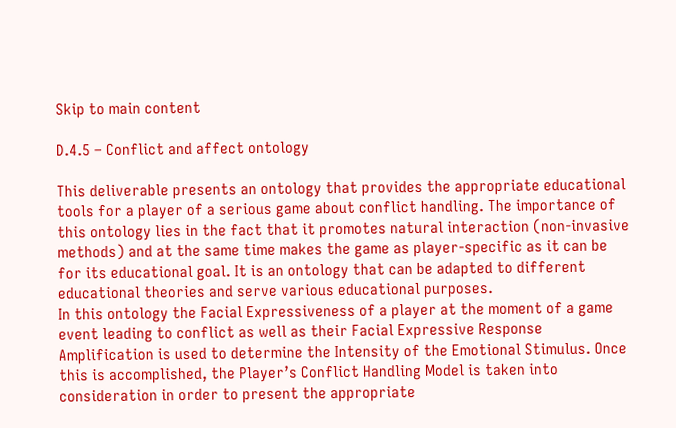Skip to main content

D.4.5 – Conflict and affect ontology

This deliverable presents an ontology that provides the appropriate educational tools for a player of a serious game about conflict handling. The importance of this ontology lies in the fact that it promotes natural interaction (non-invasive methods) and at the same time makes the game as player-specific as it can be for its educational goal. It is an ontology that can be adapted to different educational theories and serve various educational purposes.
In this ontology the Facial Expressiveness of a player at the moment of a game event leading to conflict as well as their Facial Expressive Response Amplification is used to determine the Intensity of the Emotional Stimulus. Once this is accomplished, the Player’s Conflict Handling Model is taken into consideration in order to present the appropriate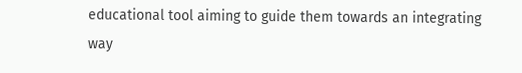educational tool aiming to guide them towards an integrating way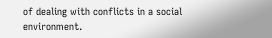of dealing with conflicts in a social environment.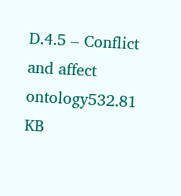D.4.5 – Conflict and affect ontology532.81 KB